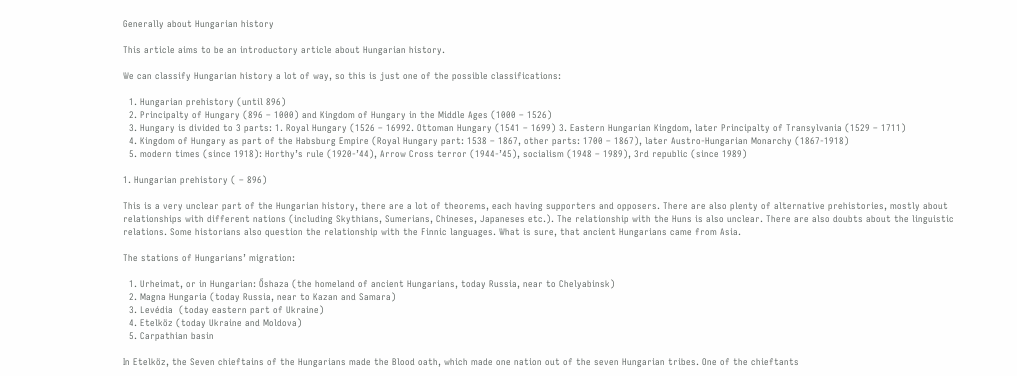Generally about Hungarian history

This article aims to be an introductory article about Hungarian history.

We can classify Hungarian history a lot of way, so this is just one of the possible classifications:

  1. Hungarian prehistory (until 896)
  2. Principalty of Hungary (896 – 1000) and Kingdom of Hungary in the Middle Ages (1000 – 1526)
  3. Hungary is divided to 3 parts: 1. Royal Hungary (1526 – 16992. Ottoman Hungary (1541 – 1699) 3. Eastern Hungarian Kingdom, later Principalty of Transylvania (1529 – 1711)
  4. Kingdom of Hungary as part of the Habsburg Empire (Royal Hungary part: 1538 – 1867, other parts: 1700 – 1867), later Austro-Hungarian Monarchy (1867-1918)
  5. modern times (since 1918): Horthy’s rule (1920-’44), Arrow Cross terror (1944-’45), socialism (1948 – 1989), 3rd republic (since 1989)

1. Hungarian prehistory ( – 896)

This is a very unclear part of the Hungarian history, there are a lot of theorems, each having supporters and opposers. There are also plenty of alternative prehistories, mostly about relationships with different nations (including Skythians, Sumerians, Chineses, Japaneses etc.). The relationship with the Huns is also unclear. There are also doubts about the linguistic relations. Some historians also question the relationship with the Finnic languages. What is sure, that ancient Hungarians came from Asia.

The stations of Hungarians’ migration:

  1. Urheimat, or in Hungarian: Őshaza (the homeland of ancient Hungarians, today Russia, near to Chelyabinsk)
  2. Magna Hungaria (today Russia, near to Kazan and Samara)
  3. Levédia  (today eastern part of Ukraine)
  4. Etelköz (today Ukraine and Moldova)
  5. Carpathian basin

In Etelköz, the Seven chieftains of the Hungarians made the Blood oath, which made one nation out of the seven Hungarian tribes. One of the chieftants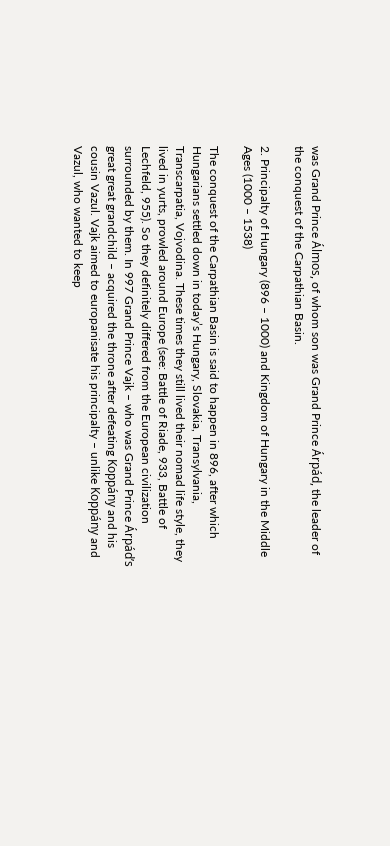was Grand Prince Álmos, of whom son was Grand Prince Árpád, the leader of the conquest of the Carpathian Basin.

2. Principalty of Hungary (896 – 1000) and Kingdom of Hungary in the Middle Ages (1000 – 1538)

The conquest of the Carpathian Basin is said to happen in 896, after which Hungarians settled down in today’s Hungary, Slovakia, Transylvania, Transcarpatia, Vojvodina. These times they still lived their nomad life style, they lived in yurts, prowled around Europe (see: Battle of Riade, 933, Battle of Lechfeld, 955). So they definitely differed from the European civilization surrounded by them. In 997 Grand Prince Vajk – who was Grand Prince Árpád’s great great grandchild – acquired the throne after defeating Koppány and his cousin Vazul. Vajk aimed to europanisate his principalty – unlike Koppány and Vazul, who wanted to keep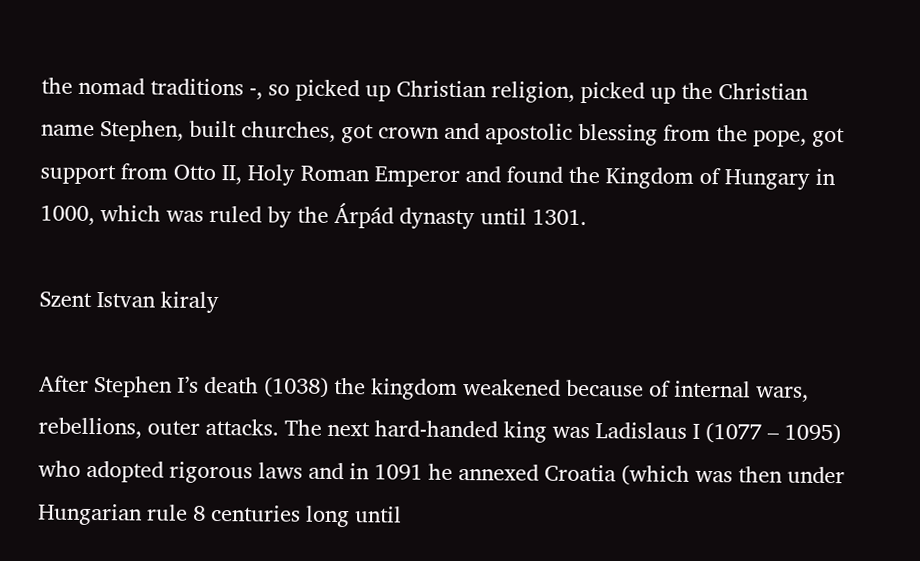the nomad traditions -, so picked up Christian religion, picked up the Christian name Stephen, built churches, got crown and apostolic blessing from the pope, got support from Otto II, Holy Roman Emperor and found the Kingdom of Hungary in 1000, which was ruled by the Árpád dynasty until 1301.

Szent Istvan kiraly

After Stephen I’s death (1038) the kingdom weakened because of internal wars, rebellions, outer attacks. The next hard-handed king was Ladislaus I (1077 – 1095) who adopted rigorous laws and in 1091 he annexed Croatia (which was then under Hungarian rule 8 centuries long until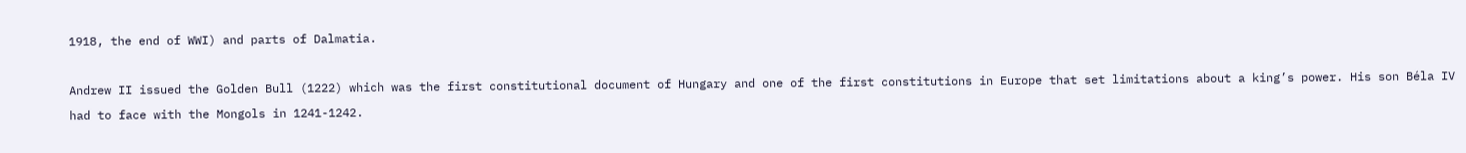1918, the end of WWI) and parts of Dalmatia.

Andrew II issued the Golden Bull (1222) which was the first constitutional document of Hungary and one of the first constitutions in Europe that set limitations about a king’s power. His son Béla IV had to face with the Mongols in 1241-1242.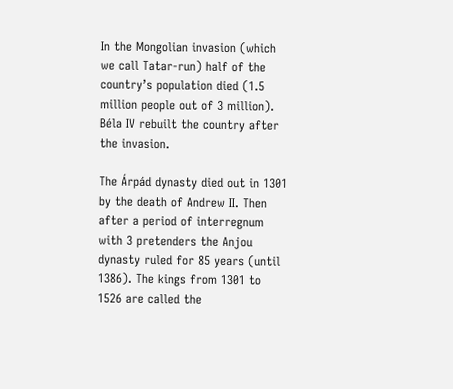In the Mongolian invasion (which we call Tatar-run) half of the country’s population died (1.5 million people out of 3 million).  Béla IV rebuilt the country after the invasion.

The Árpád dynasty died out in 1301 by the death of Andrew II. Then after a period of interregnum with 3 pretenders the Anjou dynasty ruled for 85 years (until 1386). The kings from 1301 to 1526 are called the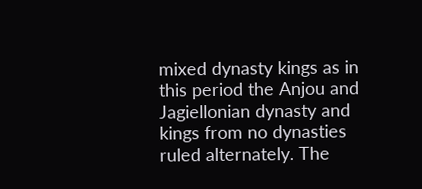mixed dynasty kings as in this period the Anjou and Jagiellonian dynasty and kings from no dynasties ruled alternately. The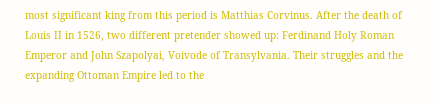most significant king from this period is Matthias Corvinus. After the death of Louis II in 1526, two different pretender showed up: Ferdinand Holy Roman Emperor and John Szapolyai, Voivode of Transylvania. Their struggles and the expanding Ottoman Empire led to the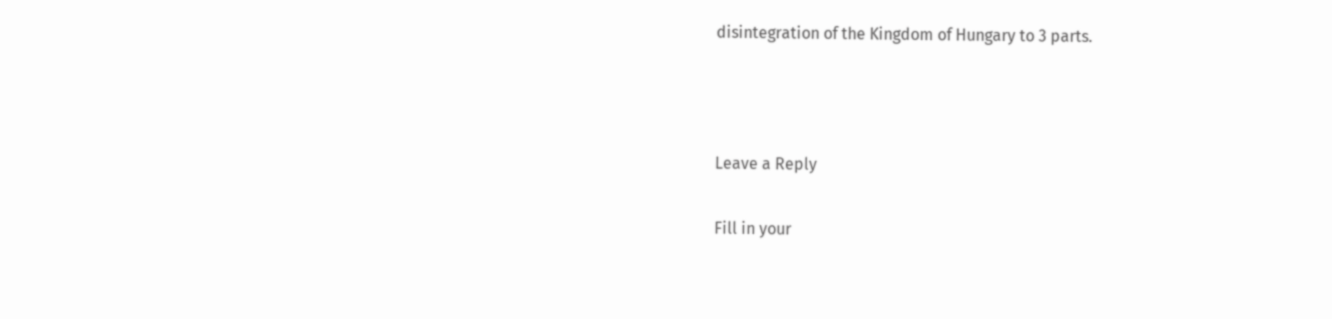disintegration of the Kingdom of Hungary to 3 parts.



Leave a Reply

Fill in your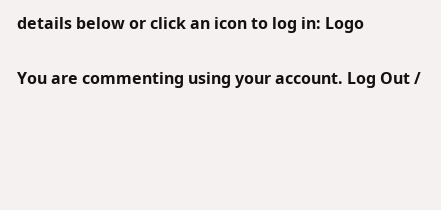details below or click an icon to log in: Logo

You are commenting using your account. Log Out /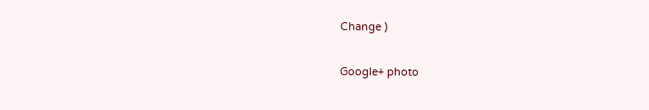Change )

Google+ photo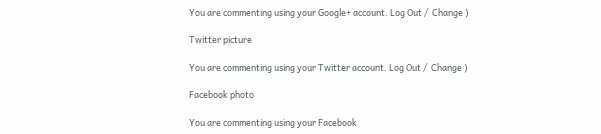You are commenting using your Google+ account. Log Out /  Change )

Twitter picture

You are commenting using your Twitter account. Log Out /  Change )

Facebook photo

You are commenting using your Facebook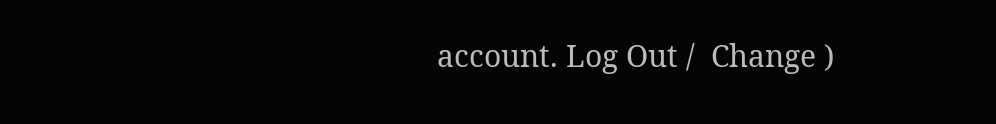account. Log Out /  Change )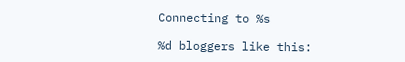Connecting to %s

%d bloggers like this: